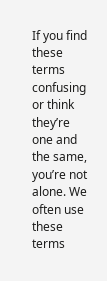If you find these terms confusing or think they’re one and the same, you’re not alone. We often use these terms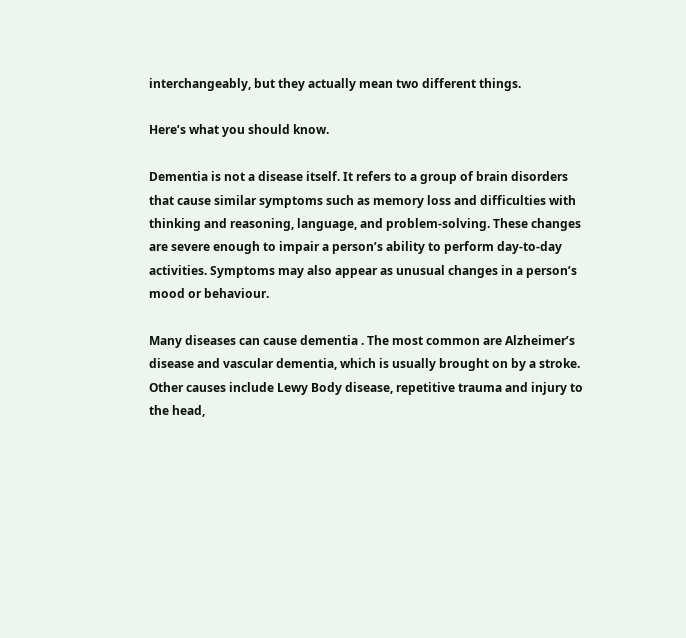interchangeably, but they actually mean two different things.

Here’s what you should know.

Dementia is not a disease itself. It refers to a group of brain disorders that cause similar symptoms such as memory loss and difficulties with thinking and reasoning, language, and problem-solving. These changes are severe enough to impair a person’s ability to perform day-to-day activities. Symptoms may also appear as unusual changes in a person’s mood or behaviour.

Many diseases can cause dementia . The most common are Alzheimer’s disease and vascular dementia, which is usually brought on by a stroke. Other causes include Lewy Body disease, repetitive trauma and injury to the head,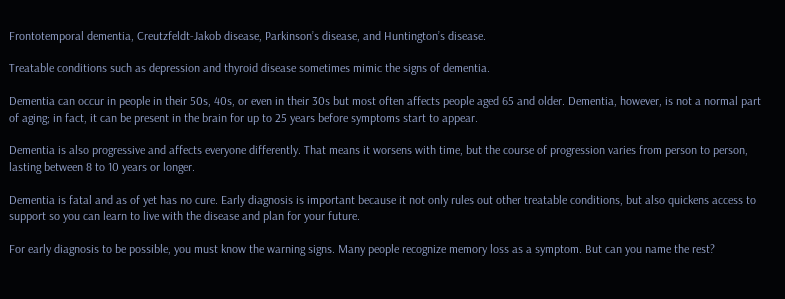Frontotemporal dementia, Creutzfeldt-Jakob disease, Parkinson’s disease, and Huntington’s disease.

Treatable conditions such as depression and thyroid disease sometimes mimic the signs of dementia.

Dementia can occur in people in their 50s, 40s, or even in their 30s but most often affects people aged 65 and older. Dementia, however, is not a normal part of aging; in fact, it can be present in the brain for up to 25 years before symptoms start to appear.

Dementia is also progressive and affects everyone differently. That means it worsens with time, but the course of progression varies from person to person, lasting between 8 to 10 years or longer.

Dementia is fatal and as of yet has no cure. Early diagnosis is important because it not only rules out other treatable conditions, but also quickens access to support so you can learn to live with the disease and plan for your future.

For early diagnosis to be possible, you must know the warning signs. Many people recognize memory loss as a symptom. But can you name the rest?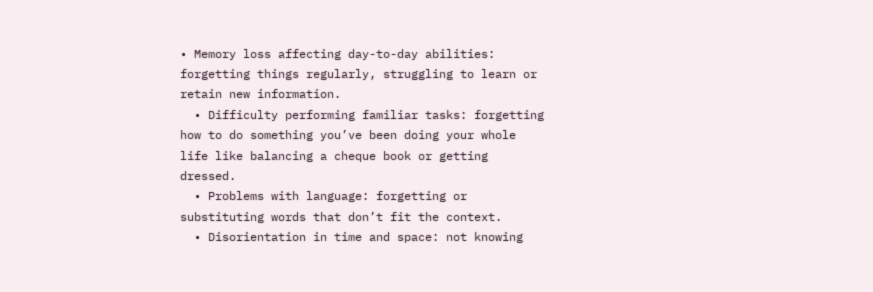• Memory loss affecting day-to-day abilities: forgetting things regularly, struggling to learn or retain new information.
  • Difficulty performing familiar tasks: forgetting how to do something you’ve been doing your whole life like balancing a cheque book or getting dressed.
  • Problems with language: forgetting or substituting words that don’t fit the context.
  • Disorientation in time and space: not knowing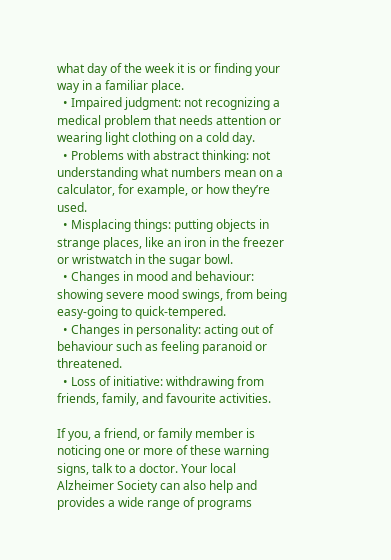what day of the week it is or finding your way in a familiar place.
  • Impaired judgment: not recognizing a medical problem that needs attention or wearing light clothing on a cold day.
  • Problems with abstract thinking: not understanding what numbers mean on a  calculator, for example, or how they’re used.
  • Misplacing things: putting objects in strange places, like an iron in the freezer or wristwatch in the sugar bowl.
  • Changes in mood and behaviour: showing severe mood swings, from being easy-going to quick-tempered.
  • Changes in personality: acting out of behaviour such as feeling paranoid or threatened.
  • Loss of initiative: withdrawing from friends, family, and favourite activities.

If you, a friend, or family member is noticing one or more of these warning signs, talk to a doctor. Your local Alzheimer Society can also help and provides a wide range of programs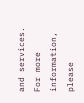and services. For more information, please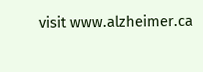visit www.alzheimer.ca